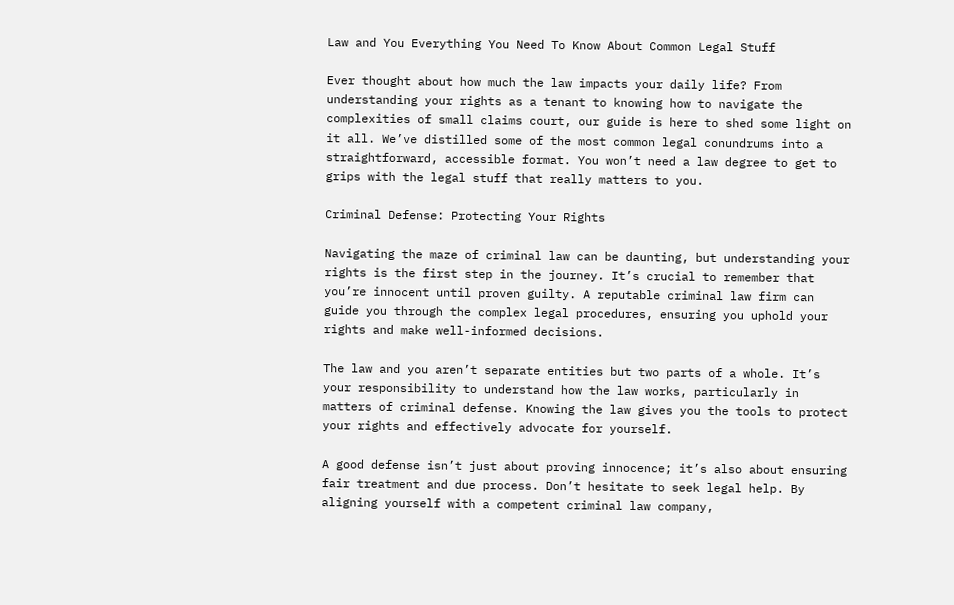Law and You Everything You Need To Know About Common Legal Stuff

Ever thought about how much the law impacts your daily life? From understanding your rights as a tenant to knowing how to navigate the complexities of small claims court, our guide is here to shed some light on it all. We’ve distilled some of the most common legal conundrums into a straightforward, accessible format. You won’t need a law degree to get to grips with the legal stuff that really matters to you.

Criminal Defense: Protecting Your Rights

Navigating the maze of criminal law can be daunting, but understanding your rights is the first step in the journey. It’s crucial to remember that you’re innocent until proven guilty. A reputable criminal law firm can guide you through the complex legal procedures, ensuring you uphold your rights and make well-informed decisions.

The law and you aren’t separate entities but two parts of a whole. It’s your responsibility to understand how the law works, particularly in matters of criminal defense. Knowing the law gives you the tools to protect your rights and effectively advocate for yourself.

A good defense isn’t just about proving innocence; it’s also about ensuring fair treatment and due process. Don’t hesitate to seek legal help. By aligning yourself with a competent criminal law company,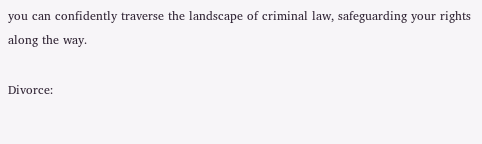you can confidently traverse the landscape of criminal law, safeguarding your rights along the way.

Divorce: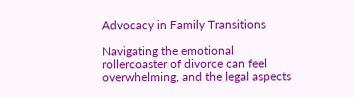Advocacy in Family Transitions

Navigating the emotional rollercoaster of divorce can feel overwhelming, and the legal aspects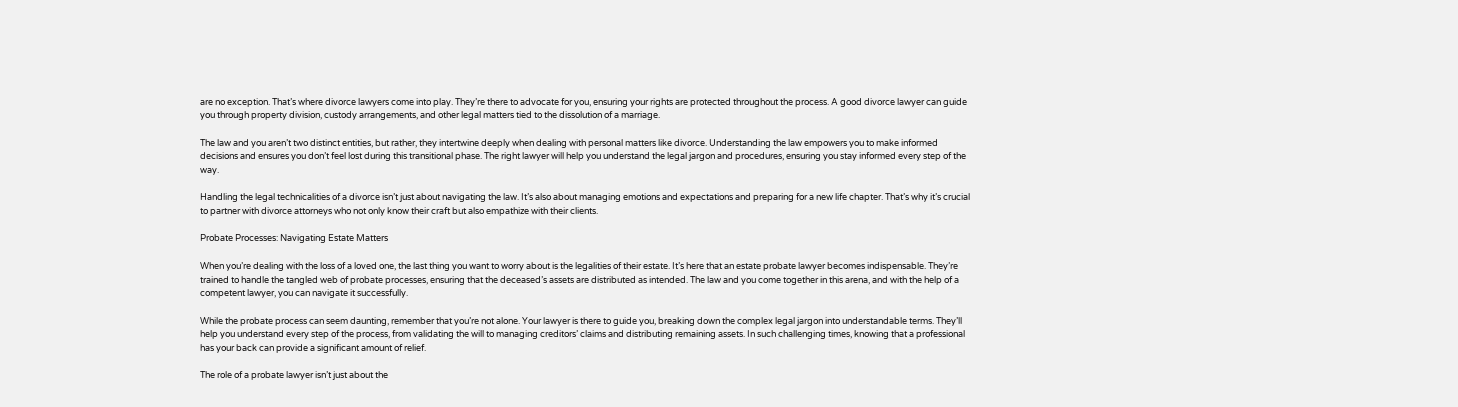are no exception. That’s where divorce lawyers come into play. They’re there to advocate for you, ensuring your rights are protected throughout the process. A good divorce lawyer can guide you through property division, custody arrangements, and other legal matters tied to the dissolution of a marriage.

The law and you aren’t two distinct entities, but rather, they intertwine deeply when dealing with personal matters like divorce. Understanding the law empowers you to make informed decisions and ensures you don’t feel lost during this transitional phase. The right lawyer will help you understand the legal jargon and procedures, ensuring you stay informed every step of the way.

Handling the legal technicalities of a divorce isn’t just about navigating the law. It’s also about managing emotions and expectations and preparing for a new life chapter. That’s why it’s crucial to partner with divorce attorneys who not only know their craft but also empathize with their clients.

Probate Processes: Navigating Estate Matters

When you’re dealing with the loss of a loved one, the last thing you want to worry about is the legalities of their estate. It’s here that an estate probate lawyer becomes indispensable. They’re trained to handle the tangled web of probate processes, ensuring that the deceased’s assets are distributed as intended. The law and you come together in this arena, and with the help of a competent lawyer, you can navigate it successfully.

While the probate process can seem daunting, remember that you’re not alone. Your lawyer is there to guide you, breaking down the complex legal jargon into understandable terms. They’ll help you understand every step of the process, from validating the will to managing creditors’ claims and distributing remaining assets. In such challenging times, knowing that a professional has your back can provide a significant amount of relief.

The role of a probate lawyer isn’t just about the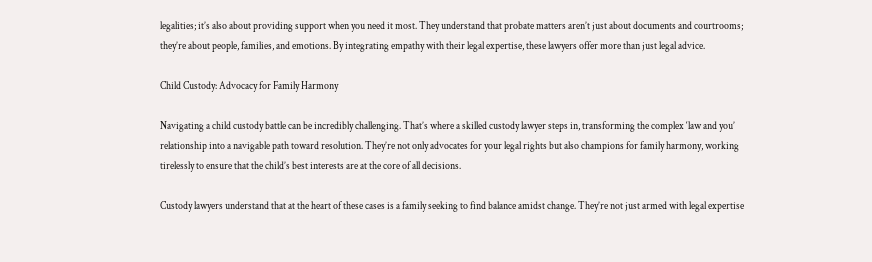legalities; it’s also about providing support when you need it most. They understand that probate matters aren’t just about documents and courtrooms; they’re about people, families, and emotions. By integrating empathy with their legal expertise, these lawyers offer more than just legal advice.

Child Custody: Advocacy for Family Harmony

Navigating a child custody battle can be incredibly challenging. That’s where a skilled custody lawyer steps in, transforming the complex ‘law and you’ relationship into a navigable path toward resolution. They’re not only advocates for your legal rights but also champions for family harmony, working tirelessly to ensure that the child’s best interests are at the core of all decisions.

Custody lawyers understand that at the heart of these cases is a family seeking to find balance amidst change. They’re not just armed with legal expertise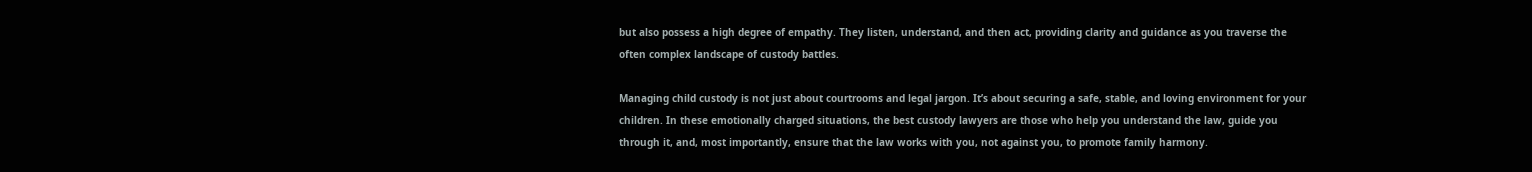but also possess a high degree of empathy. They listen, understand, and then act, providing clarity and guidance as you traverse the often complex landscape of custody battles.

Managing child custody is not just about courtrooms and legal jargon. It’s about securing a safe, stable, and loving environment for your children. In these emotionally charged situations, the best custody lawyers are those who help you understand the law, guide you through it, and, most importantly, ensure that the law works with you, not against you, to promote family harmony.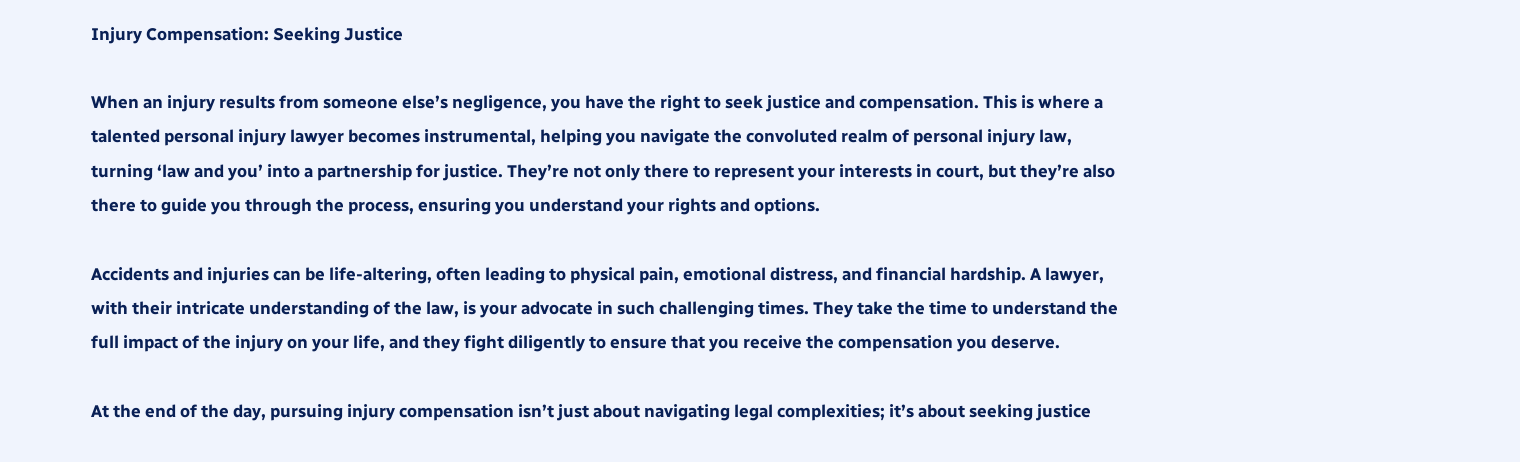Injury Compensation: Seeking Justice

When an injury results from someone else’s negligence, you have the right to seek justice and compensation. This is where a talented personal injury lawyer becomes instrumental, helping you navigate the convoluted realm of personal injury law, turning ‘law and you’ into a partnership for justice. They’re not only there to represent your interests in court, but they’re also there to guide you through the process, ensuring you understand your rights and options.

Accidents and injuries can be life-altering, often leading to physical pain, emotional distress, and financial hardship. A lawyer, with their intricate understanding of the law, is your advocate in such challenging times. They take the time to understand the full impact of the injury on your life, and they fight diligently to ensure that you receive the compensation you deserve.

At the end of the day, pursuing injury compensation isn’t just about navigating legal complexities; it’s about seeking justice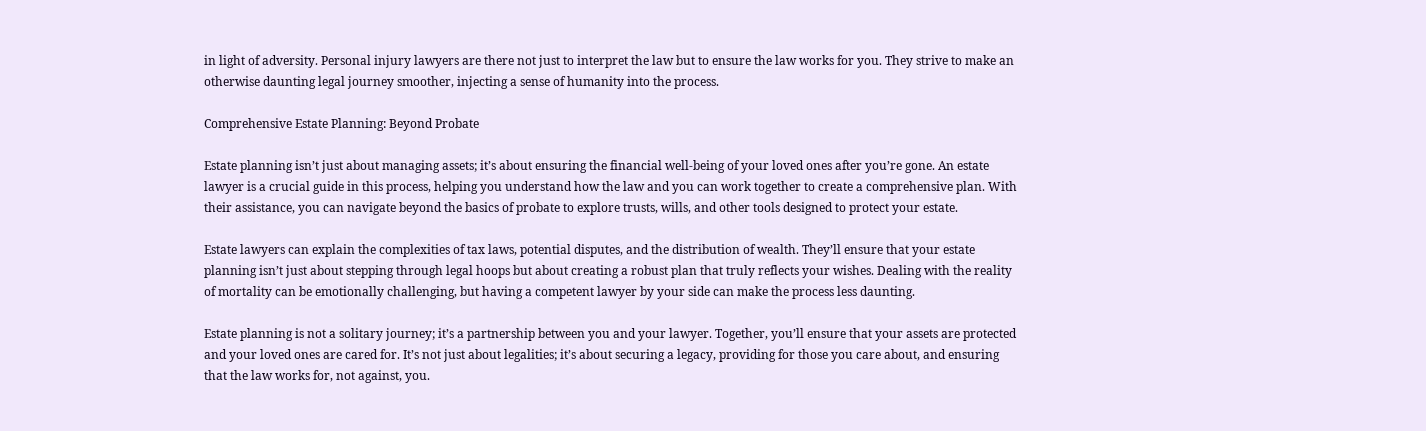in light of adversity. Personal injury lawyers are there not just to interpret the law but to ensure the law works for you. They strive to make an otherwise daunting legal journey smoother, injecting a sense of humanity into the process.

Comprehensive Estate Planning: Beyond Probate

Estate planning isn’t just about managing assets; it’s about ensuring the financial well-being of your loved ones after you’re gone. An estate lawyer is a crucial guide in this process, helping you understand how the law and you can work together to create a comprehensive plan. With their assistance, you can navigate beyond the basics of probate to explore trusts, wills, and other tools designed to protect your estate.

Estate lawyers can explain the complexities of tax laws, potential disputes, and the distribution of wealth. They’ll ensure that your estate planning isn’t just about stepping through legal hoops but about creating a robust plan that truly reflects your wishes. Dealing with the reality of mortality can be emotionally challenging, but having a competent lawyer by your side can make the process less daunting.

Estate planning is not a solitary journey; it’s a partnership between you and your lawyer. Together, you’ll ensure that your assets are protected and your loved ones are cared for. It’s not just about legalities; it’s about securing a legacy, providing for those you care about, and ensuring that the law works for, not against, you.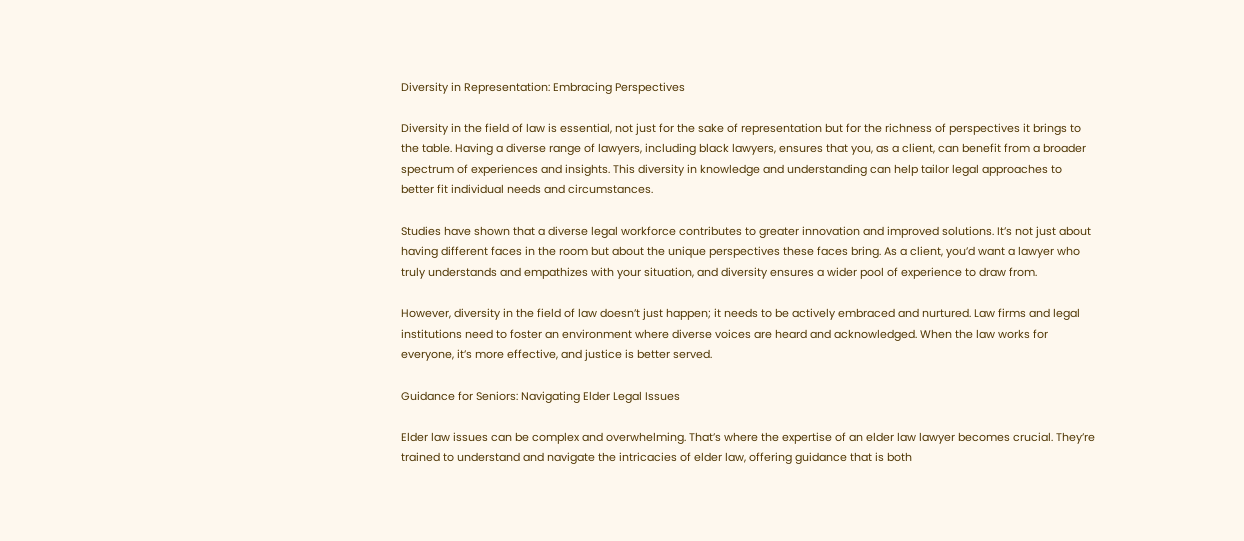Diversity in Representation: Embracing Perspectives

Diversity in the field of law is essential, not just for the sake of representation but for the richness of perspectives it brings to the table. Having a diverse range of lawyers, including black lawyers, ensures that you, as a client, can benefit from a broader spectrum of experiences and insights. This diversity in knowledge and understanding can help tailor legal approaches to better fit individual needs and circumstances.

Studies have shown that a diverse legal workforce contributes to greater innovation and improved solutions. It’s not just about having different faces in the room but about the unique perspectives these faces bring. As a client, you’d want a lawyer who truly understands and empathizes with your situation, and diversity ensures a wider pool of experience to draw from.

However, diversity in the field of law doesn’t just happen; it needs to be actively embraced and nurtured. Law firms and legal institutions need to foster an environment where diverse voices are heard and acknowledged. When the law works for everyone, it’s more effective, and justice is better served.

Guidance for Seniors: Navigating Elder Legal Issues

Elder law issues can be complex and overwhelming. That’s where the expertise of an elder law lawyer becomes crucial. They’re trained to understand and navigate the intricacies of elder law, offering guidance that is both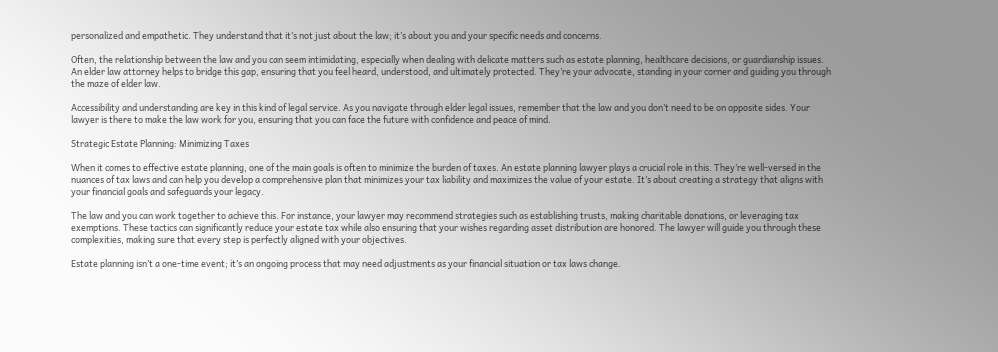personalized and empathetic. They understand that it’s not just about the law; it’s about you and your specific needs and concerns.

Often, the relationship between the law and you can seem intimidating, especially when dealing with delicate matters such as estate planning, healthcare decisions, or guardianship issues. An elder law attorney helps to bridge this gap, ensuring that you feel heard, understood, and ultimately protected. They’re your advocate, standing in your corner and guiding you through the maze of elder law.

Accessibility and understanding are key in this kind of legal service. As you navigate through elder legal issues, remember that the law and you don’t need to be on opposite sides. Your lawyer is there to make the law work for you, ensuring that you can face the future with confidence and peace of mind.

Strategic Estate Planning: Minimizing Taxes

When it comes to effective estate planning, one of the main goals is often to minimize the burden of taxes. An estate planning lawyer plays a crucial role in this. They’re well-versed in the nuances of tax laws and can help you develop a comprehensive plan that minimizes your tax liability and maximizes the value of your estate. It’s about creating a strategy that aligns with your financial goals and safeguards your legacy.

The law and you can work together to achieve this. For instance, your lawyer may recommend strategies such as establishing trusts, making charitable donations, or leveraging tax exemptions. These tactics can significantly reduce your estate tax while also ensuring that your wishes regarding asset distribution are honored. The lawyer will guide you through these complexities, making sure that every step is perfectly aligned with your objectives.

Estate planning isn’t a one-time event; it’s an ongoing process that may need adjustments as your financial situation or tax laws change.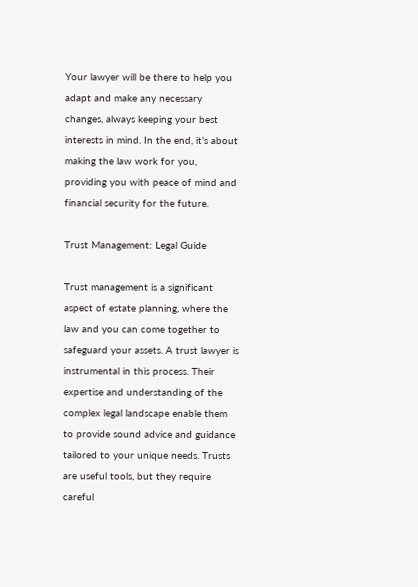Your lawyer will be there to help you adapt and make any necessary changes, always keeping your best interests in mind. In the end, it’s about making the law work for you, providing you with peace of mind and financial security for the future.

Trust Management: Legal Guide

Trust management is a significant aspect of estate planning, where the law and you can come together to safeguard your assets. A trust lawyer is instrumental in this process. Their expertise and understanding of the complex legal landscape enable them to provide sound advice and guidance tailored to your unique needs. Trusts are useful tools, but they require careful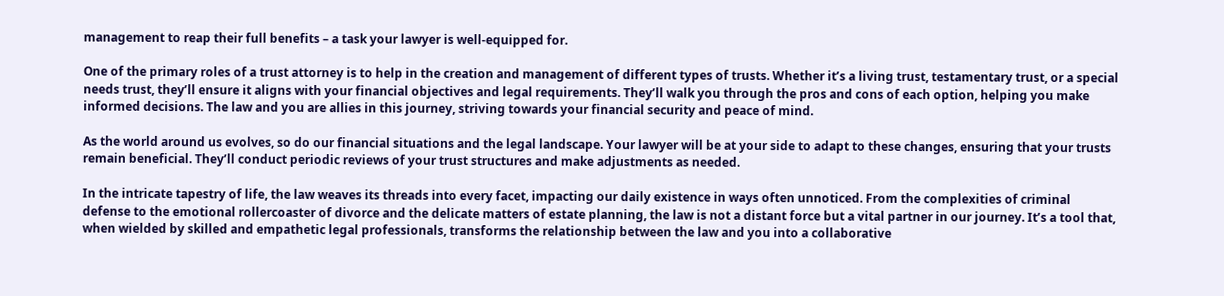management to reap their full benefits – a task your lawyer is well-equipped for.

One of the primary roles of a trust attorney is to help in the creation and management of different types of trusts. Whether it’s a living trust, testamentary trust, or a special needs trust, they’ll ensure it aligns with your financial objectives and legal requirements. They’ll walk you through the pros and cons of each option, helping you make informed decisions. The law and you are allies in this journey, striving towards your financial security and peace of mind.

As the world around us evolves, so do our financial situations and the legal landscape. Your lawyer will be at your side to adapt to these changes, ensuring that your trusts remain beneficial. They’ll conduct periodic reviews of your trust structures and make adjustments as needed.

In the intricate tapestry of life, the law weaves its threads into every facet, impacting our daily existence in ways often unnoticed. From the complexities of criminal defense to the emotional rollercoaster of divorce and the delicate matters of estate planning, the law is not a distant force but a vital partner in our journey. It’s a tool that, when wielded by skilled and empathetic legal professionals, transforms the relationship between the law and you into a collaborative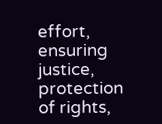effort, ensuring justice, protection of rights,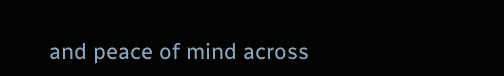and peace of mind across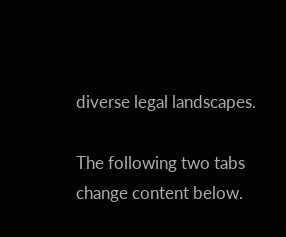diverse legal landscapes.

The following two tabs change content below.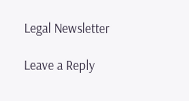Legal Newsletter

Leave a Reply